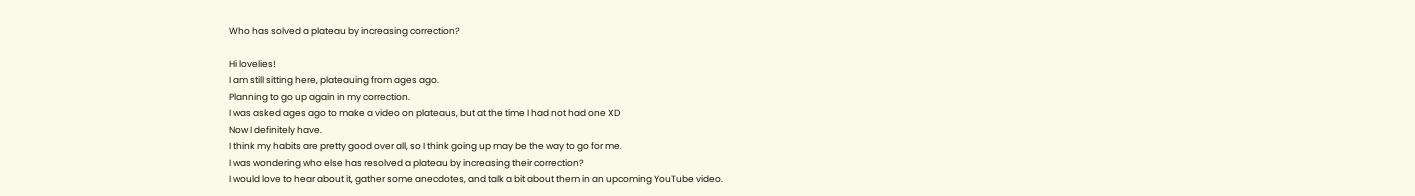Who has solved a plateau by increasing correction?

Hi lovelies!
I am still sitting here, plateauing from ages ago.
Planning to go up again in my correction.
I was asked ages ago to make a video on plateaus, but at the time I had not had one XD
Now I definitely have.
I think my habits are pretty good over all, so I think going up may be the way to go for me.
I was wondering who else has resolved a plateau by increasing their correction?
I would love to hear about it, gather some anecdotes, and talk a bit about them in an upcoming YouTube video.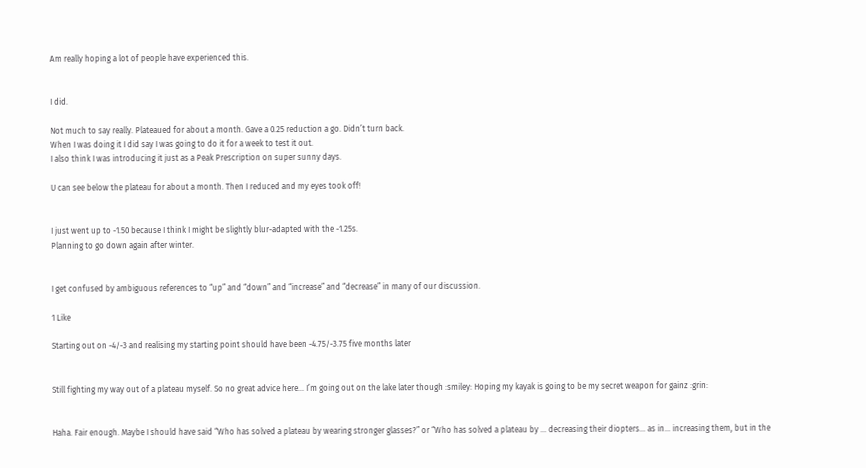Am really hoping a lot of people have experienced this.


I did.

Not much to say really. Plateaued for about a month. Gave a 0.25 reduction a go. Didn’t turn back.
When I was doing it I did say I was going to do it for a week to test it out.
I also think I was introducing it just as a Peak Prescription on super sunny days.

U can see below the plateau for about a month. Then I reduced and my eyes took off!


I just went up to -1.50 because I think I might be slightly blur-adapted with the -1.25s.
Planning to go down again after winter.


I get confused by ambiguous references to “up” and “down” and “increase” and “decrease” in many of our discussion.

1 Like

Starting out on -4/-3 and realising my starting point should have been -4.75/-3.75 five months later


Still fighting my way out of a plateau myself. So no great advice here… I’m going out on the lake later though :smiley: Hoping my kayak is going to be my secret weapon for gainz :grin:


Haha. Fair enough. Maybe I should have said “Who has solved a plateau by wearing stronger glasses?” or “Who has solved a plateau by … decreasing their diopters… as in… increasing them, but in the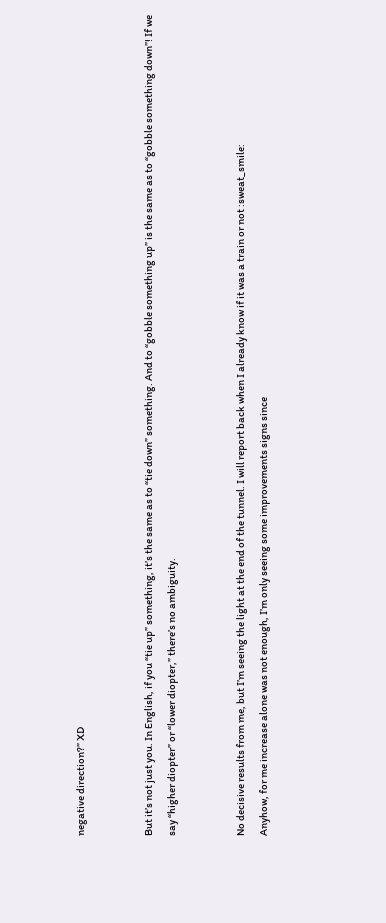negative direction?” XD


But it’s not just you. In English, if you “tie up” something, it’s the same as to “tie down” something. And to “gobble something up” is the same as to “gobble something down”! If we say “higher diopter” or “lower diopter,” there’s no ambiguity.


No decisive results from me, but I’m seeing the light at the end of the tunnel. I will report back when I already know if it was a train or not :sweat_smile:
Anyhow, for me increase alone was not enough, I’m only seeing some improvements signs since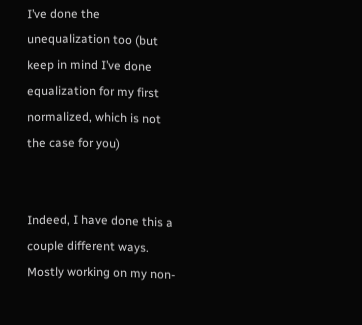I’ve done the unequalization too (but keep in mind I’ve done equalization for my first normalized, which is not the case for you)


Indeed, I have done this a couple different ways. Mostly working on my non-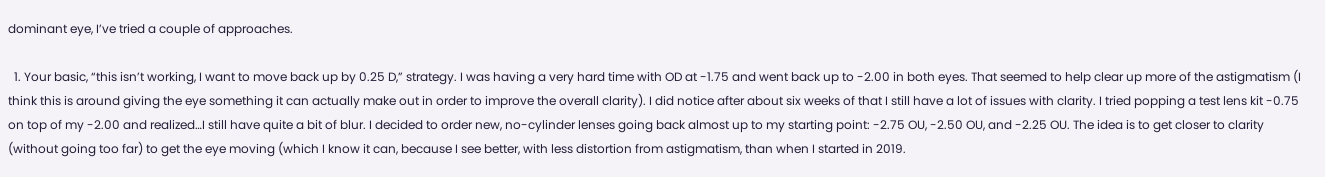dominant eye, I’ve tried a couple of approaches.

  1. Your basic, “this isn’t working, I want to move back up by 0.25 D,” strategy. I was having a very hard time with OD at -1.75 and went back up to -2.00 in both eyes. That seemed to help clear up more of the astigmatism (I think this is around giving the eye something it can actually make out in order to improve the overall clarity). I did notice after about six weeks of that I still have a lot of issues with clarity. I tried popping a test lens kit -0.75 on top of my -2.00 and realized…I still have quite a bit of blur. I decided to order new, no-cylinder lenses going back almost up to my starting point: -2.75 OU, -2.50 OU, and -2.25 OU. The idea is to get closer to clarity (without going too far) to get the eye moving (which I know it can, because I see better, with less distortion from astigmatism, than when I started in 2019.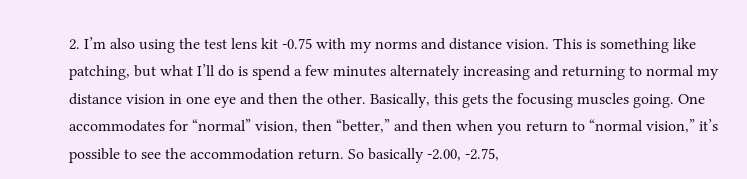2. I’m also using the test lens kit -0.75 with my norms and distance vision. This is something like patching, but what I’ll do is spend a few minutes alternately increasing and returning to normal my distance vision in one eye and then the other. Basically, this gets the focusing muscles going. One accommodates for “normal” vision, then “better,” and then when you return to “normal vision,” it’s possible to see the accommodation return. So basically -2.00, -2.75,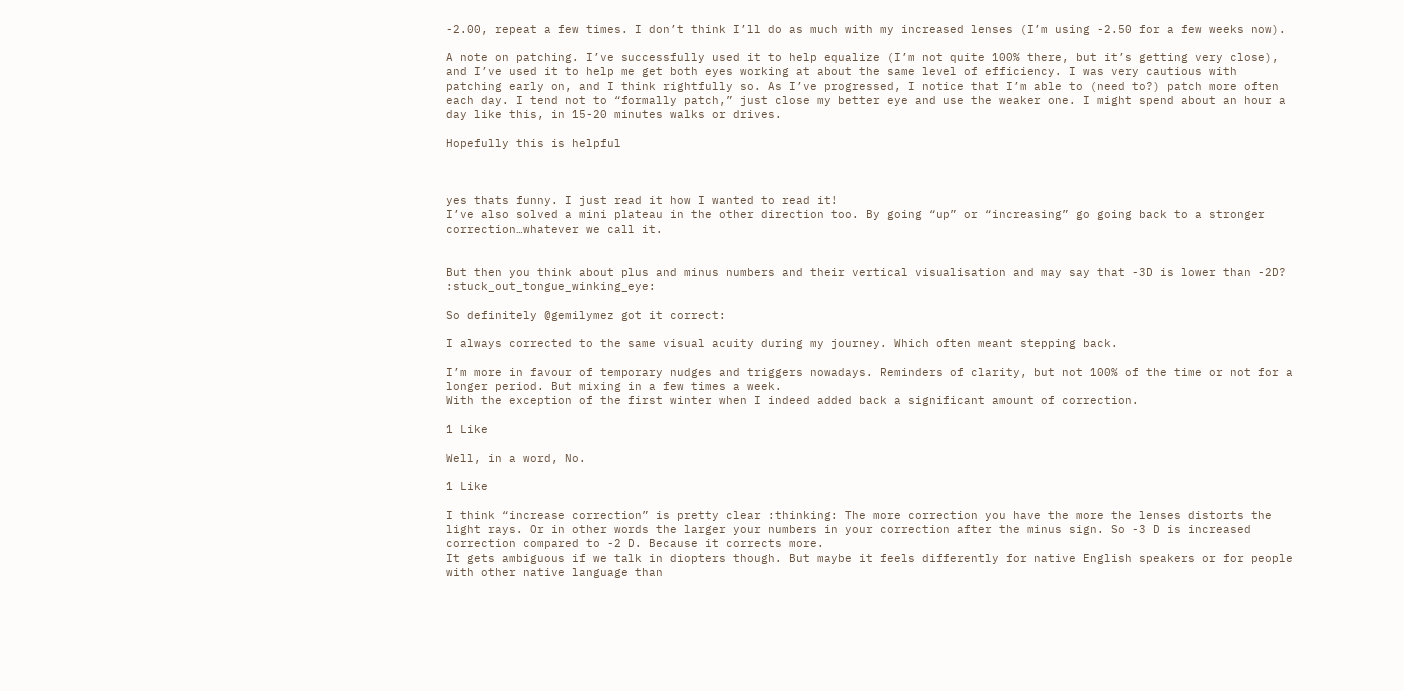-2.00, repeat a few times. I don’t think I’ll do as much with my increased lenses (I’m using -2.50 for a few weeks now).

A note on patching. I’ve successfully used it to help equalize (I’m not quite 100% there, but it’s getting very close), and I’ve used it to help me get both eyes working at about the same level of efficiency. I was very cautious with patching early on, and I think rightfully so. As I’ve progressed, I notice that I’m able to (need to?) patch more often each day. I tend not to “formally patch,” just close my better eye and use the weaker one. I might spend about an hour a day like this, in 15-20 minutes walks or drives.

Hopefully this is helpful



yes thats funny. I just read it how I wanted to read it!
I’ve also solved a mini plateau in the other direction too. By going “up” or “increasing” go going back to a stronger correction…whatever we call it.


But then you think about plus and minus numbers and their vertical visualisation and may say that -3D is lower than -2D? :stuck_out_tongue_winking_eye:

So definitely @gemilymez got it correct:

I always corrected to the same visual acuity during my journey. Which often meant stepping back.

I’m more in favour of temporary nudges and triggers nowadays. Reminders of clarity, but not 100% of the time or not for a longer period. But mixing in a few times a week.
With the exception of the first winter when I indeed added back a significant amount of correction.

1 Like

Well, in a word, No.

1 Like

I think “increase correction” is pretty clear :thinking: The more correction you have the more the lenses distorts the light rays. Or in other words the larger your numbers in your correction after the minus sign. So -3 D is increased correction compared to -2 D. Because it corrects more.
It gets ambiguous if we talk in diopters though. But maybe it feels differently for native English speakers or for people with other native language than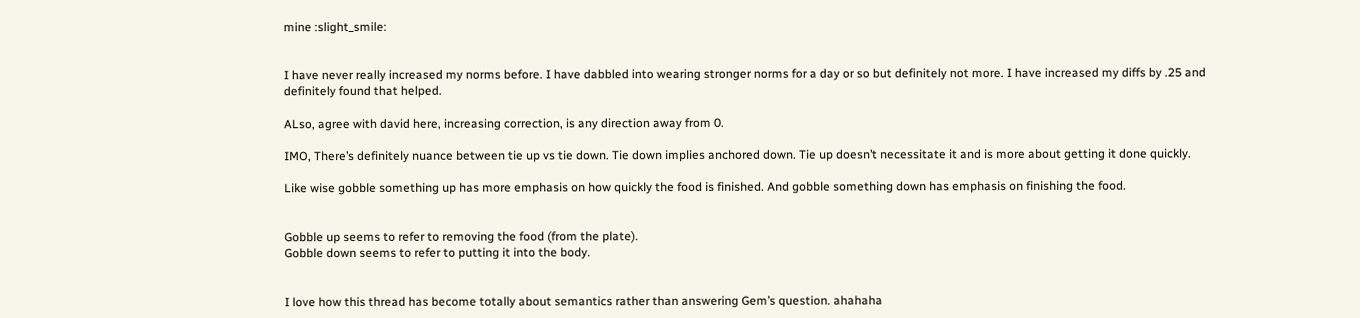mine :slight_smile:


I have never really increased my norms before. I have dabbled into wearing stronger norms for a day or so but definitely not more. I have increased my diffs by .25 and definitely found that helped.

ALso, agree with david here, increasing correction, is any direction away from 0.

IMO, There’s definitely nuance between tie up vs tie down. Tie down implies anchored down. Tie up doesn’t necessitate it and is more about getting it done quickly.

Like wise gobble something up has more emphasis on how quickly the food is finished. And gobble something down has emphasis on finishing the food.


Gobble up seems to refer to removing the food (from the plate).
Gobble down seems to refer to putting it into the body.


I love how this thread has become totally about semantics rather than answering Gem’s question. ahahaha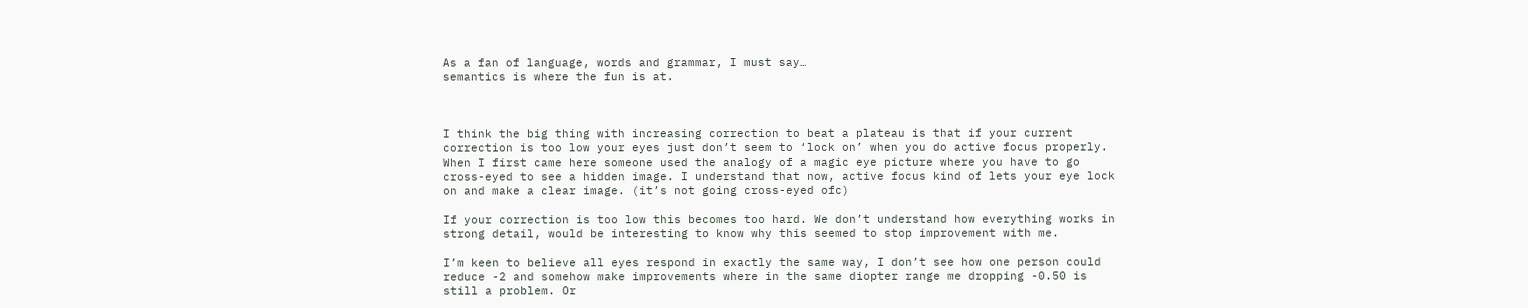As a fan of language, words and grammar, I must say…
semantics is where the fun is at.



I think the big thing with increasing correction to beat a plateau is that if your current correction is too low your eyes just don’t seem to ‘lock on’ when you do active focus properly. When I first came here someone used the analogy of a magic eye picture where you have to go cross-eyed to see a hidden image. I understand that now, active focus kind of lets your eye lock on and make a clear image. (it’s not going cross-eyed ofc)

If your correction is too low this becomes too hard. We don’t understand how everything works in strong detail, would be interesting to know why this seemed to stop improvement with me.

I’m keen to believe all eyes respond in exactly the same way, I don’t see how one person could reduce -2 and somehow make improvements where in the same diopter range me dropping -0.50 is still a problem. Or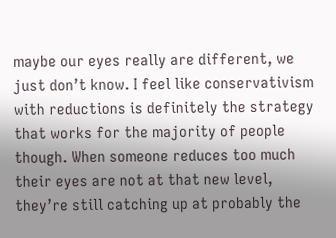maybe our eyes really are different, we just don’t know. I feel like conservativism with reductions is definitely the strategy that works for the majority of people though. When someone reduces too much their eyes are not at that new level, they’re still catching up at probably the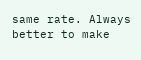same rate. Always better to make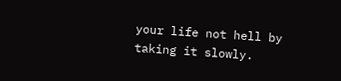your life not hell by taking it slowly.